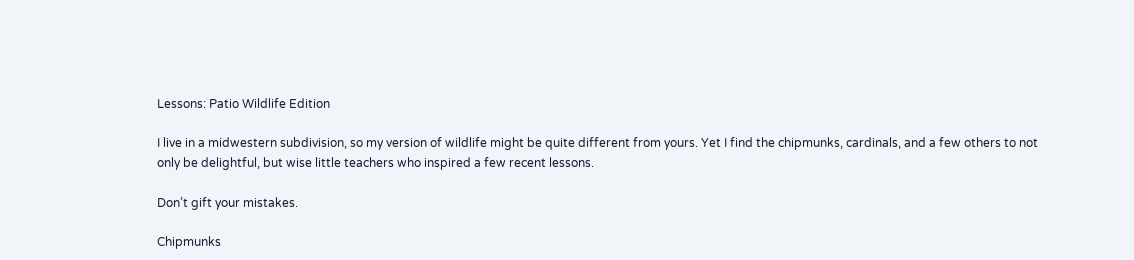Lessons: Patio Wildlife Edition

I live in a midwestern subdivision, so my version of wildlife might be quite different from yours. Yet I find the chipmunks, cardinals, and a few others to not only be delightful, but wise little teachers who inspired a few recent lessons.

Don’t gift your mistakes.

Chipmunks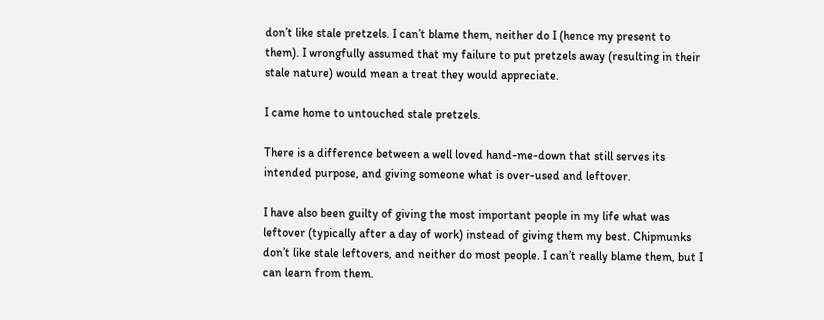don’t like stale pretzels. I can’t blame them, neither do I (hence my present to them). I wrongfully assumed that my failure to put pretzels away (resulting in their stale nature) would mean a treat they would appreciate.

I came home to untouched stale pretzels.

There is a difference between a well loved hand-me-down that still serves its intended purpose, and giving someone what is over-used and leftover.

I have also been guilty of giving the most important people in my life what was leftover (typically after a day of work) instead of giving them my best. Chipmunks don’t like stale leftovers, and neither do most people. I can’t really blame them, but I can learn from them.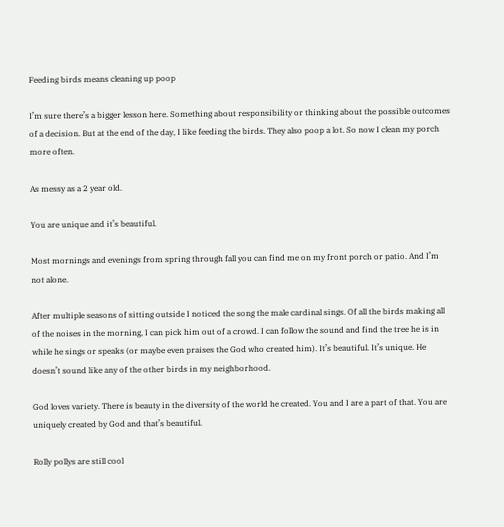Feeding birds means cleaning up poop

I’m sure there’s a bigger lesson here. Something about responsibility or thinking about the possible outcomes of a decision. But at the end of the day, I like feeding the birds. They also poop a lot. So now I clean my porch more often.

As messy as a 2 year old.

You are unique and it’s beautiful.

Most mornings and evenings from spring through fall you can find me on my front porch or patio. And I’m not alone.

After multiple seasons of sitting outside I noticed the song the male cardinal sings. Of all the birds making all of the noises in the morning, I can pick him out of a crowd. I can follow the sound and find the tree he is in while he sings or speaks (or maybe even praises the God who created him). It’s beautiful. It’s unique. He doesn’t sound like any of the other birds in my neighborhood.

God loves variety. There is beauty in the diversity of the world he created. You and I are a part of that. You are uniquely created by God and that’s beautiful.

Rolly pollys are still cool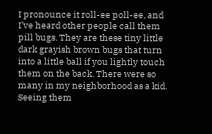I pronounce it roll-ee poll-ee, and I’ve heard other people call them pill bugs. They are these tiny little dark grayish brown bugs that turn into a little ball if you lightly touch them on the back. There were so many in my neighborhood as a kid. Seeing them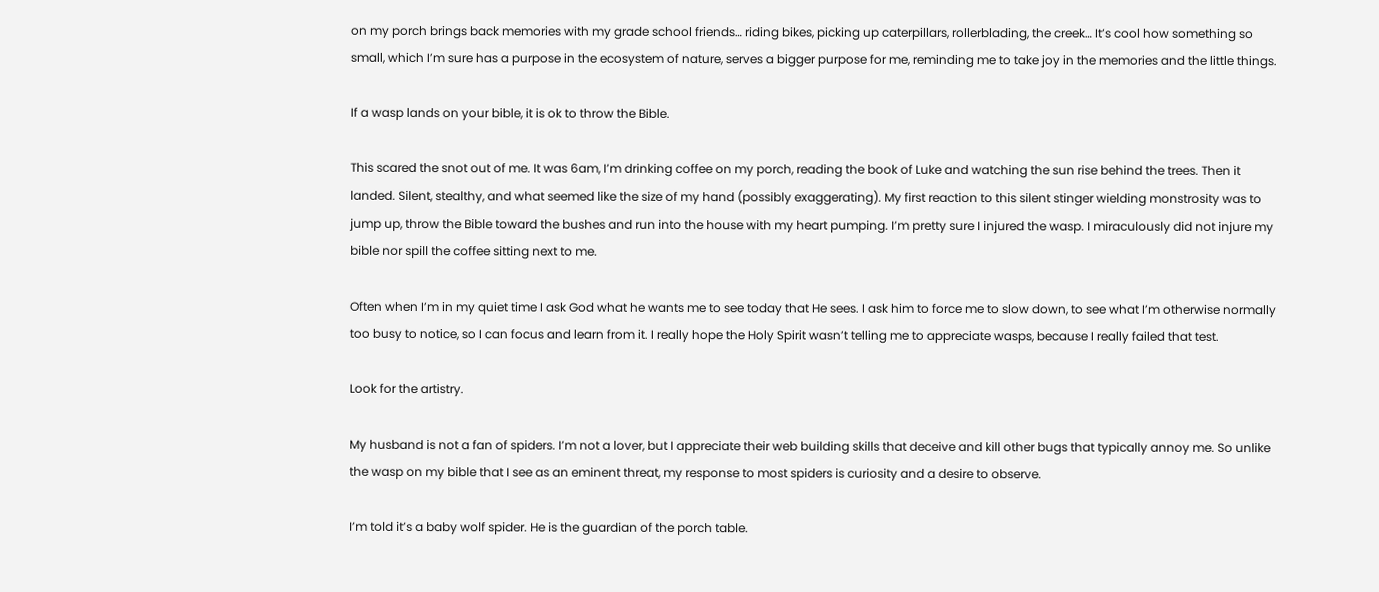on my porch brings back memories with my grade school friends… riding bikes, picking up caterpillars, rollerblading, the creek… It’s cool how something so small, which I’m sure has a purpose in the ecosystem of nature, serves a bigger purpose for me, reminding me to take joy in the memories and the little things.

If a wasp lands on your bible, it is ok to throw the Bible.

This scared the snot out of me. It was 6am, I’m drinking coffee on my porch, reading the book of Luke and watching the sun rise behind the trees. Then it landed. Silent, stealthy, and what seemed like the size of my hand (possibly exaggerating). My first reaction to this silent stinger wielding monstrosity was to jump up, throw the Bible toward the bushes and run into the house with my heart pumping. I’m pretty sure I injured the wasp. I miraculously did not injure my bible nor spill the coffee sitting next to me.

Often when I’m in my quiet time I ask God what he wants me to see today that He sees. I ask him to force me to slow down, to see what I’m otherwise normally too busy to notice, so I can focus and learn from it. I really hope the Holy Spirit wasn’t telling me to appreciate wasps, because I really failed that test.

Look for the artistry.

My husband is not a fan of spiders. I’m not a lover, but I appreciate their web building skills that deceive and kill other bugs that typically annoy me. So unlike the wasp on my bible that I see as an eminent threat, my response to most spiders is curiosity and a desire to observe.

I’m told it’s a baby wolf spider. He is the guardian of the porch table.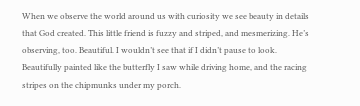When we observe the world around us with curiosity we see beauty in details that God created. This little friend is fuzzy and striped, and mesmerizing. He’s observing, too. Beautiful. I wouldn’t see that if I didn’t pause to look. Beautifully painted like the butterfly I saw while driving home, and the racing stripes on the chipmunks under my porch.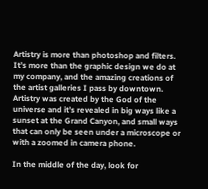Artistry is more than photoshop and filters. It’s more than the graphic design we do at my company, and the amazing creations of the artist galleries I pass by downtown. Artistry was created by the God of the universe and it’s revealed in big ways like a sunset at the Grand Canyon, and small ways that can only be seen under a microscope or with a zoomed in camera phone.

In the middle of the day, look for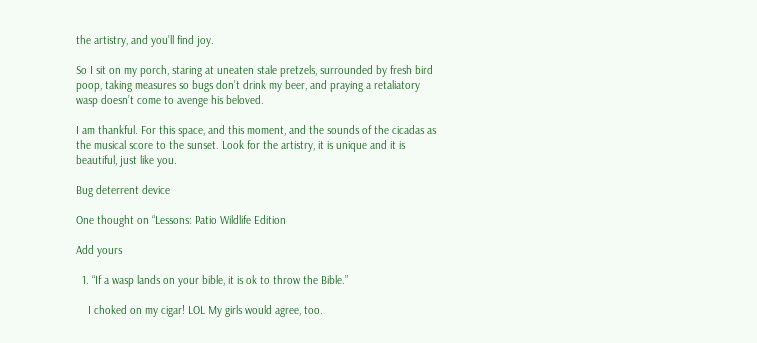the artistry, and you’ll find joy.

So I sit on my porch, staring at uneaten stale pretzels, surrounded by fresh bird poop, taking measures so bugs don’t drink my beer, and praying a retaliatory wasp doesn’t come to avenge his beloved.

I am thankful. For this space, and this moment, and the sounds of the cicadas as the musical score to the sunset. Look for the artistry, it is unique and it is beautiful, just like you.

Bug deterrent device

One thought on “Lessons: Patio Wildlife Edition

Add yours

  1. “If a wasp lands on your bible, it is ok to throw the Bible.”

    I choked on my cigar! LOL My girls would agree, too.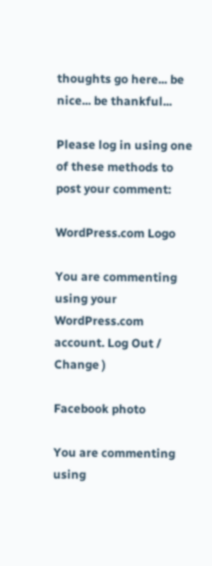thoughts go here... be nice... be thankful...

Please log in using one of these methods to post your comment:

WordPress.com Logo

You are commenting using your WordPress.com account. Log Out /  Change )

Facebook photo

You are commenting using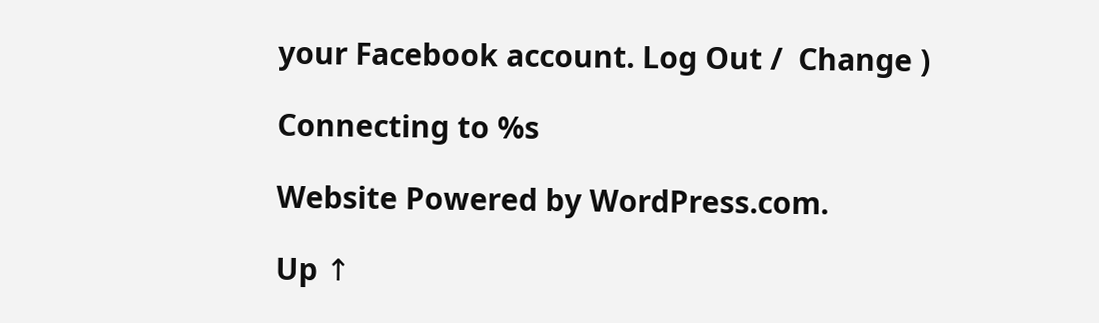your Facebook account. Log Out /  Change )

Connecting to %s

Website Powered by WordPress.com.

Up ↑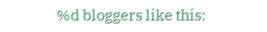%d bloggers like this: